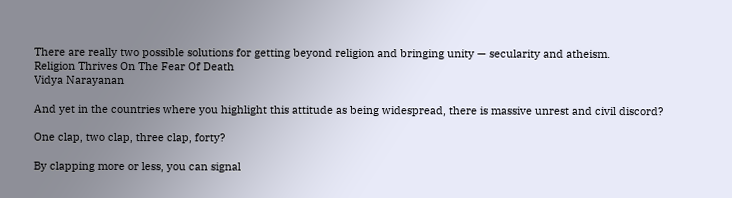There are really two possible solutions for getting beyond religion and bringing unity — secularity and atheism.
Religion Thrives On The Fear Of Death
Vidya Narayanan

And yet in the countries where you highlight this attitude as being widespread, there is massive unrest and civil discord?

One clap, two clap, three clap, forty?

By clapping more or less, you can signal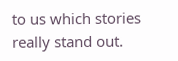to us which stories really stand out.